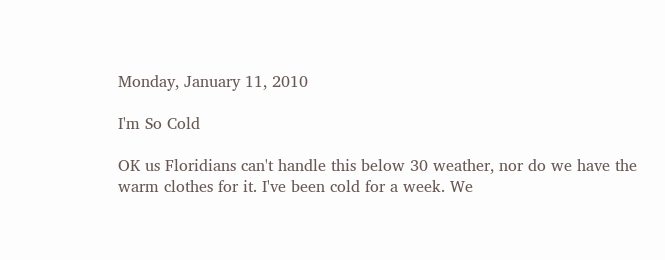Monday, January 11, 2010

I'm So Cold

OK us Floridians can't handle this below 30 weather, nor do we have the warm clothes for it. I've been cold for a week. We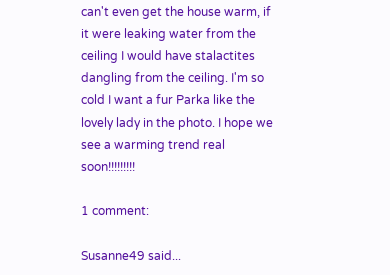can't even get the house warm, if it were leaking water from the ceiling I would have stalactites dangling from the ceiling. I'm so cold I want a fur Parka like the lovely lady in the photo. I hope we see a warming trend real soon!!!!!!!!!

1 comment:

Susanne49 said...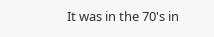It was in the 70's in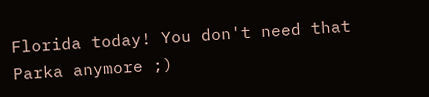Florida today! You don't need that Parka anymore ;)